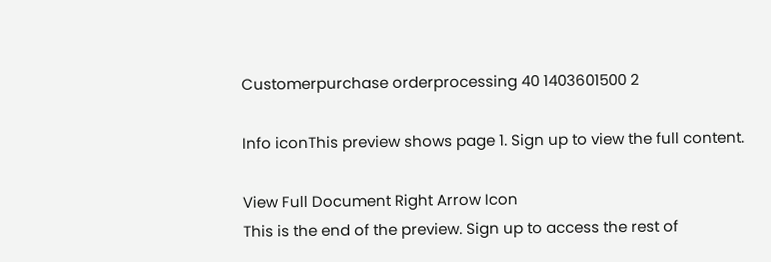Customerpurchase orderprocessing 40 1403601500 2

Info iconThis preview shows page 1. Sign up to view the full content.

View Full Document Right Arrow Icon
This is the end of the preview. Sign up to access the rest of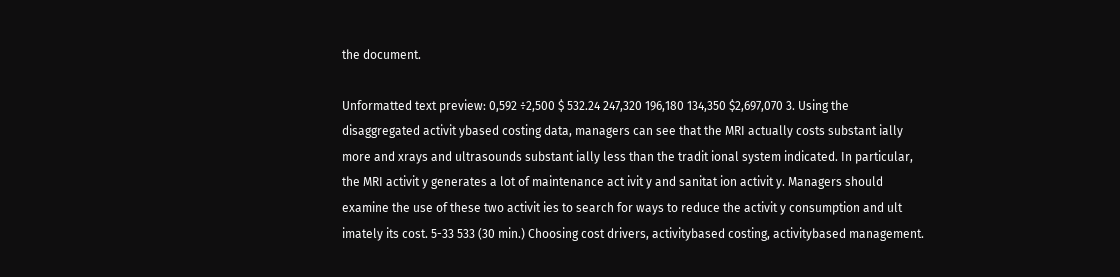the document.

Unformatted text preview: 0,592 ÷2,500 $ 532.24 247,320 196,180 134,350 $2,697,070 3. Using the disaggregated activit ybased costing data, managers can see that the MRI actually costs substant ially more and xrays and ultrasounds substant ially less than the tradit ional system indicated. In particular, the MRI activit y generates a lot of maintenance act ivit y and sanitat ion activit y. Managers should examine the use of these two activit ies to search for ways to reduce the activit y consumption and ult imately its cost. 5-33 533 (30 min.) Choosing cost drivers, activitybased costing, activitybased management.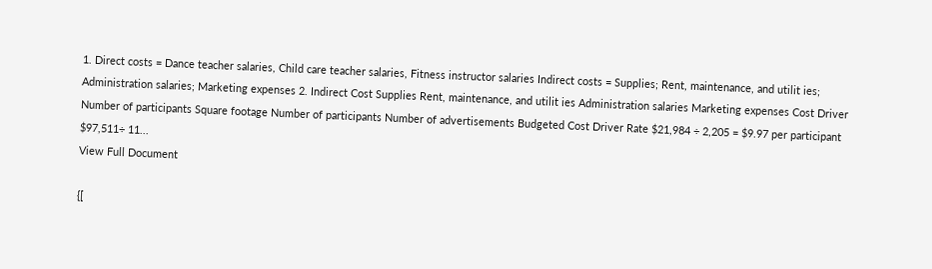1. Direct costs = Dance teacher salaries, Child care teacher salaries, Fitness instructor salaries Indirect costs = Supplies; Rent, maintenance, and utilit ies; Administration salaries; Marketing expenses 2. Indirect Cost Supplies Rent, maintenance, and utilit ies Administration salaries Marketing expenses Cost Driver Number of participants Square footage Number of participants Number of advertisements Budgeted Cost Driver Rate $21,984 ÷ 2,205 = $9.97 per participant $97,511÷ 11...
View Full Document

{[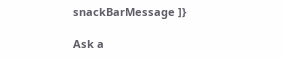snackBarMessage ]}

Ask a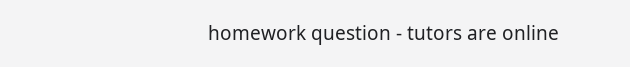homework question - tutors are online